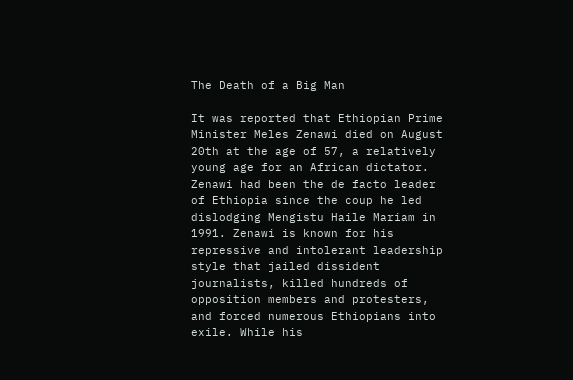The Death of a Big Man

It was reported that Ethiopian Prime Minister Meles Zenawi died on August 20th at the age of 57, a relatively young age for an African dictator. Zenawi had been the de facto leader of Ethiopia since the coup he led dislodging Mengistu Haile Mariam in 1991. Zenawi is known for his repressive and intolerant leadership style that jailed dissident journalists, killed hundreds of opposition members and protesters, and forced numerous Ethiopians into exile. While his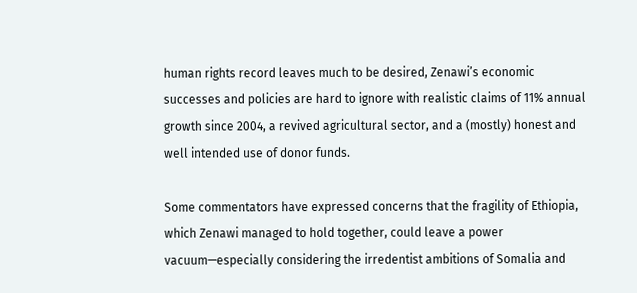human rights record leaves much to be desired, Zenawi’s economic successes and policies are hard to ignore with realistic claims of 11% annual growth since 2004, a revived agricultural sector, and a (mostly) honest and well intended use of donor funds.

Some commentators have expressed concerns that the fragility of Ethiopia, which Zenawi managed to hold together, could leave a power vacuum—especially considering the irredentist ambitions of Somalia and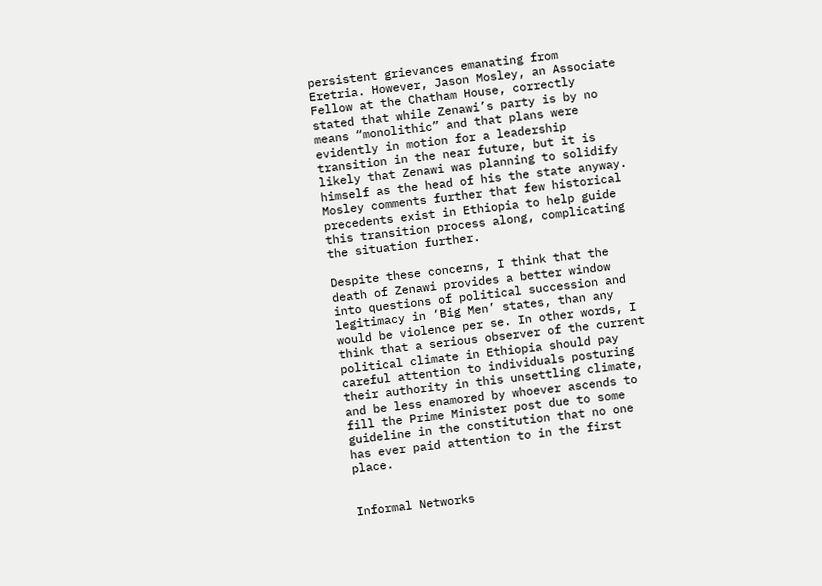persistent grievances emanating from Eretria. However, Jason Mosley, an Associate Fellow at the Chatham House, correctly stated that while Zenawi’s party is by no means “monolithic” and that plans were evidently in motion for a leadership transition in the near future, but it is likely that Zenawi was planning to solidify himself as the head of his the state anyway. Mosley comments further that few historical precedents exist in Ethiopia to help guide this transition process along, complicating the situation further.

Despite these concerns, I think that the death of Zenawi provides a better window into questions of political succession and legitimacy in ‘Big Men’ states, than any would be violence per se. In other words, I think that a serious observer of the current political climate in Ethiopia should pay careful attention to individuals posturing their authority in this unsettling climate, and be less enamored by whoever ascends to fill the Prime Minister post due to some guideline in the constitution that no one has ever paid attention to in the first place.


Informal Networks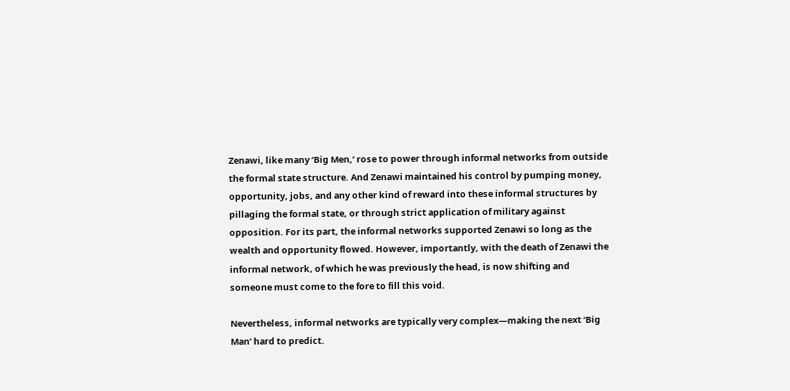Zenawi, like many ‘Big Men,’ rose to power through informal networks from outside the formal state structure. And Zenawi maintained his control by pumping money, opportunity, jobs, and any other kind of reward into these informal structures by pillaging the formal state, or through strict application of military against opposition. For its part, the informal networks supported Zenawi so long as the wealth and opportunity flowed. However, importantly, with the death of Zenawi the informal network, of which he was previously the head, is now shifting and someone must come to the fore to fill this void.

Nevertheless, informal networks are typically very complex—making the next ‘Big Man’ hard to predict.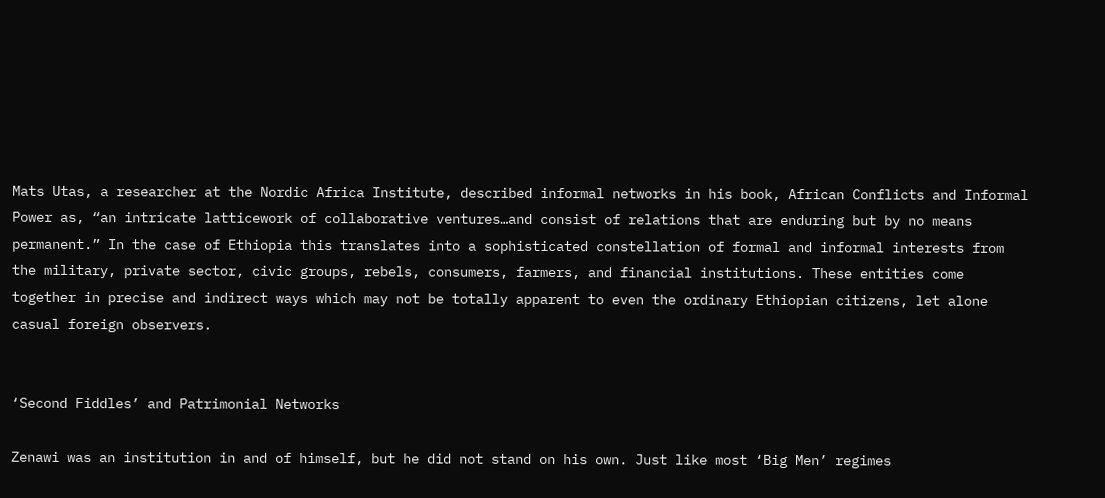Mats Utas, a researcher at the Nordic Africa Institute, described informal networks in his book, African Conflicts and Informal Power as, “an intricate latticework of collaborative ventures…and consist of relations that are enduring but by no means permanent.” In the case of Ethiopia this translates into a sophisticated constellation of formal and informal interests from the military, private sector, civic groups, rebels, consumers, farmers, and financial institutions. These entities come together in precise and indirect ways which may not be totally apparent to even the ordinary Ethiopian citizens, let alone casual foreign observers.


‘Second Fiddles’ and Patrimonial Networks

Zenawi was an institution in and of himself, but he did not stand on his own. Just like most ‘Big Men’ regimes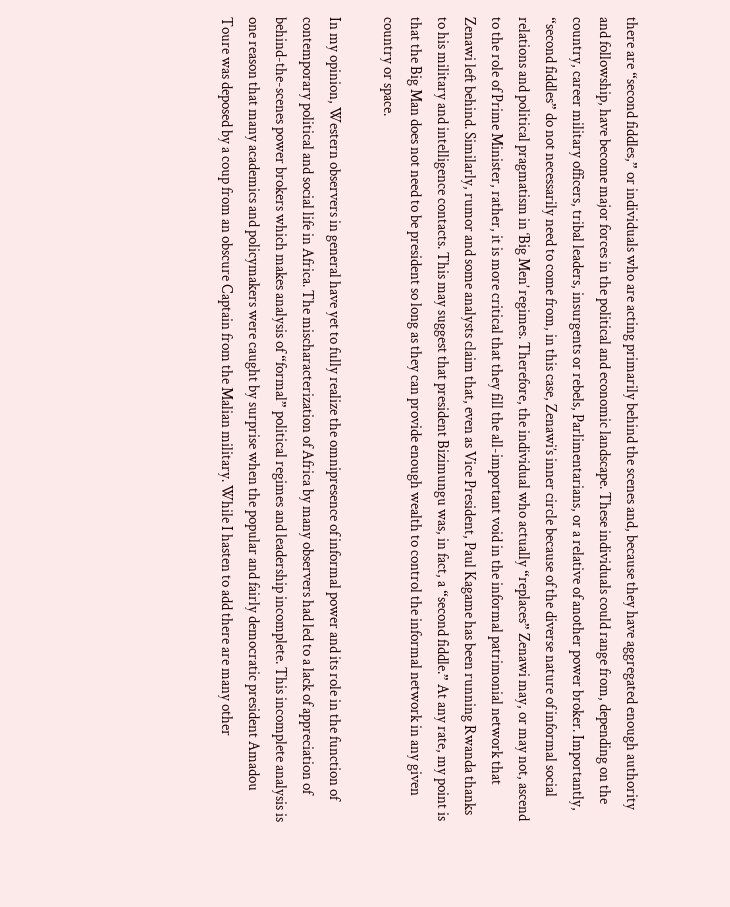there are “second fiddles,” or individuals who are acting primarily behind the scenes and, because they have aggregated enough authority and followship, have become major forces in the political and economic landscape. These individuals could range from, depending on the country, career military officers, tribal leaders, insurgents or rebels, Parlimentarians, or a relative of another power broker. Importantly, “second fiddles” do not necessarily need to come from, in this case, Zenawi’s inner circle because of the diverse nature of informal social relations and political pragmatism in ‘Big Men’ regimes. Therefore, the individual who actually “replaces” Zenawi may, or may not, ascend to the role of Prime Minister, rather, it is more critical that they fill the all-important void in the informal patrimonial network that Zenawi left behind. Similarly, rumor and some analysts claim that, even as Vice President, Paul Kagame has been running Rwanda thanks to his military and intelligence contacts. This may suggest that president Bizimungu was, in fact, a “second fiddle.” At any rate, my point is that the Big Man does not need to be president so long as they can provide enough wealth to control the informal network in any given country or space.

In my opinion, Western observers in general have yet to fully realize the omnipresence of informal power and its role in the function of contemporary political and social life in Africa. The mischaracterization of Africa by many observers had led to a lack of appreciation of behind-the-scenes power brokers which makes analysis of “formal” political regimes and leadership incomplete. This incomplete analysis is one reason that many academics and policymakers were caught by surprise when the popular and fairly democratic president Amadou Toure was deposed by a coup from an obscure Captain from the Malian military. While I hasten to add there are many other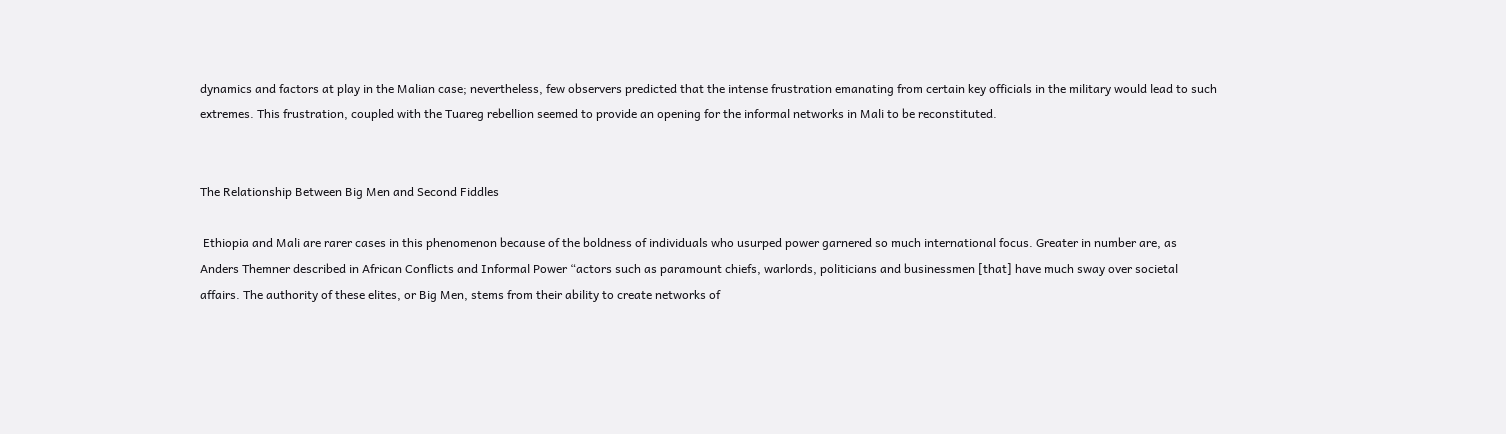dynamics and factors at play in the Malian case; nevertheless, few observers predicted that the intense frustration emanating from certain key officials in the military would lead to such extremes. This frustration, coupled with the Tuareg rebellion seemed to provide an opening for the informal networks in Mali to be reconstituted.


The Relationship Between Big Men and Second Fiddles

 Ethiopia and Mali are rarer cases in this phenomenon because of the boldness of individuals who usurped power garnered so much international focus. Greater in number are, as Anders Themner described in African Conflicts and Informal Power “actors such as paramount chiefs, warlords, politicians and businessmen [that] have much sway over societal affairs. The authority of these elites, or Big Men, stems from their ability to create networks of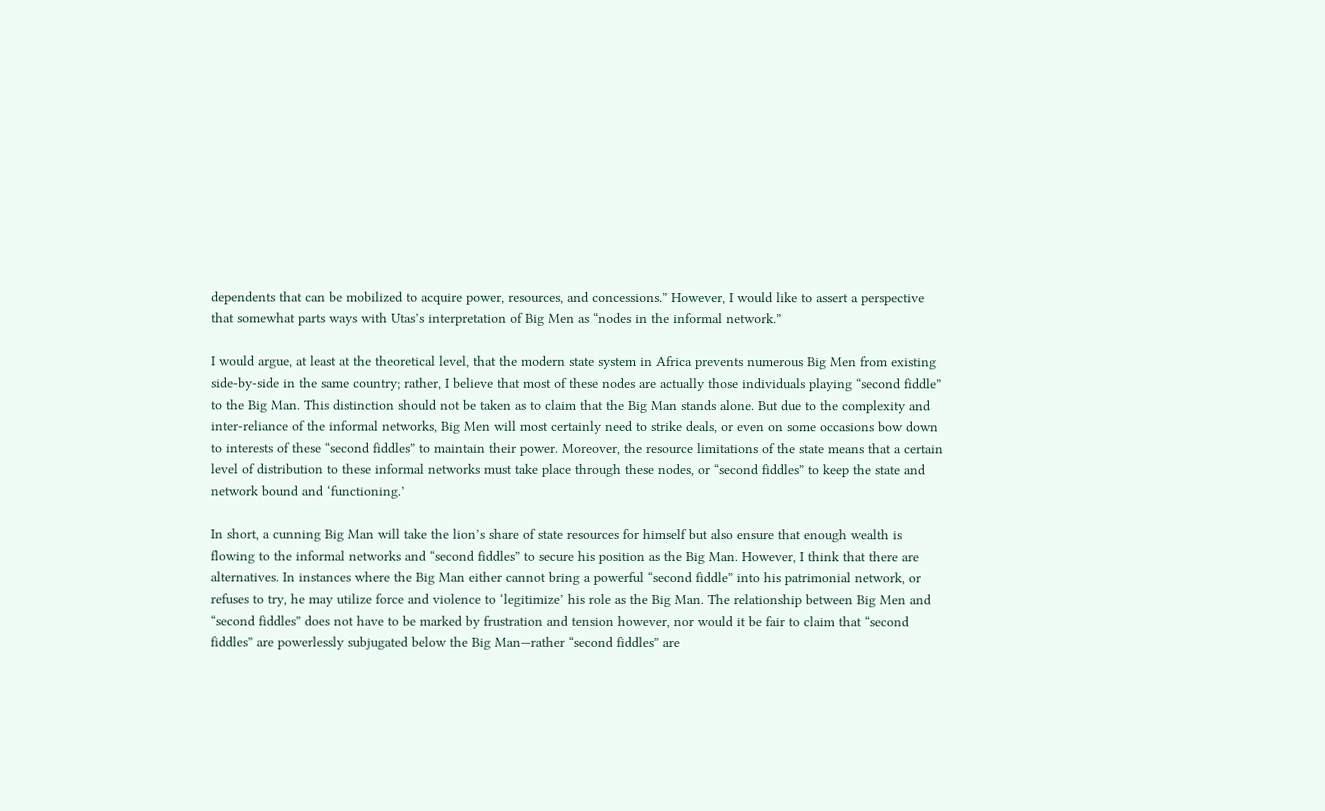dependents that can be mobilized to acquire power, resources, and concessions.” However, I would like to assert a perspective that somewhat parts ways with Utas’s interpretation of Big Men as “nodes in the informal network.”

I would argue, at least at the theoretical level, that the modern state system in Africa prevents numerous Big Men from existing side-by-side in the same country; rather, I believe that most of these nodes are actually those individuals playing “second fiddle” to the Big Man. This distinction should not be taken as to claim that the Big Man stands alone. But due to the complexity and inter-reliance of the informal networks, Big Men will most certainly need to strike deals, or even on some occasions bow down to interests of these “second fiddles” to maintain their power. Moreover, the resource limitations of the state means that a certain level of distribution to these informal networks must take place through these nodes, or “second fiddles” to keep the state and network bound and ‘functioning.’

In short, a cunning Big Man will take the lion’s share of state resources for himself but also ensure that enough wealth is flowing to the informal networks and “second fiddles” to secure his position as the Big Man. However, I think that there are alternatives. In instances where the Big Man either cannot bring a powerful “second fiddle” into his patrimonial network, or refuses to try, he may utilize force and violence to ‘legitimize’ his role as the Big Man. The relationship between Big Men and “second fiddles” does not have to be marked by frustration and tension however, nor would it be fair to claim that “second fiddles” are powerlessly subjugated below the Big Man—rather “second fiddles” are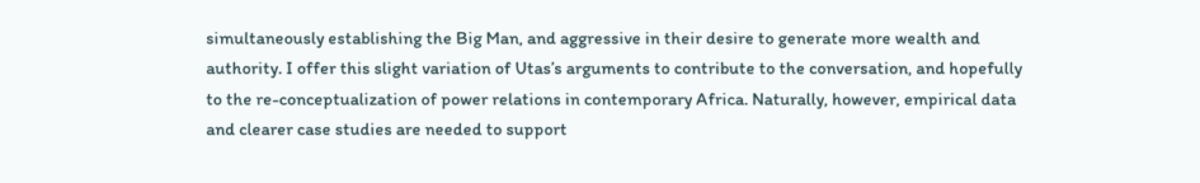simultaneously establishing the Big Man, and aggressive in their desire to generate more wealth and authority. I offer this slight variation of Utas’s arguments to contribute to the conversation, and hopefully to the re-conceptualization of power relations in contemporary Africa. Naturally, however, empirical data and clearer case studies are needed to support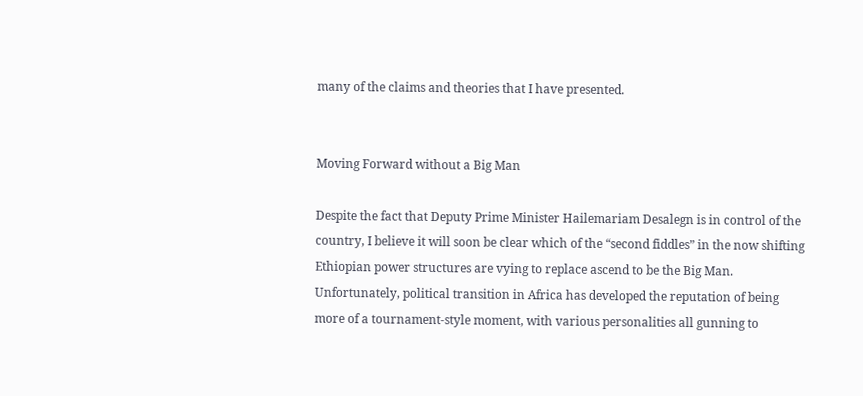many of the claims and theories that I have presented.


Moving Forward without a Big Man

Despite the fact that Deputy Prime Minister Hailemariam Desalegn is in control of the country, I believe it will soon be clear which of the “second fiddles” in the now shifting Ethiopian power structures are vying to replace ascend to be the Big Man. Unfortunately, political transition in Africa has developed the reputation of being more of a tournament-style moment, with various personalities all gunning to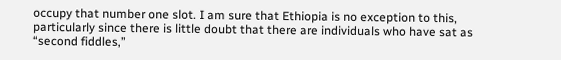occupy that number one slot. I am sure that Ethiopia is no exception to this, particularly since there is little doubt that there are individuals who have sat as “second fiddles,”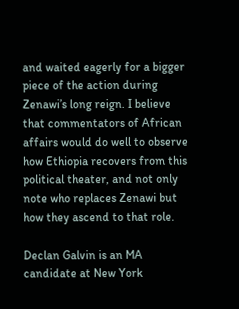and waited eagerly for a bigger piece of the action during Zenawi’s long reign. I believe that commentators of African affairs would do well to observe how Ethiopia recovers from this political theater, and not only note who replaces Zenawi but how they ascend to that role.

Declan Galvin is an MA candidate at New York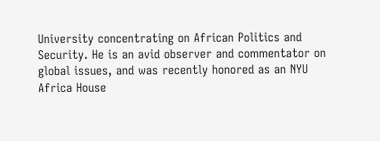University concentrating on African Politics and Security. He is an avid observer and commentator on global issues, and was recently honored as an NYU Africa House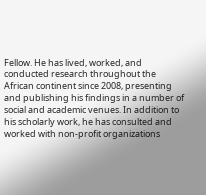Fellow. He has lived, worked, and conducted research throughout the African continent since 2008, presenting and publishing his findings in a number of social and academic venues. In addition to his scholarly work, he has consulted and worked with non-profit organizations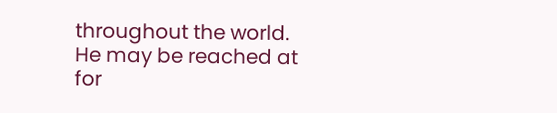throughout the world. He may be reached at for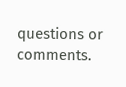questions or comments.